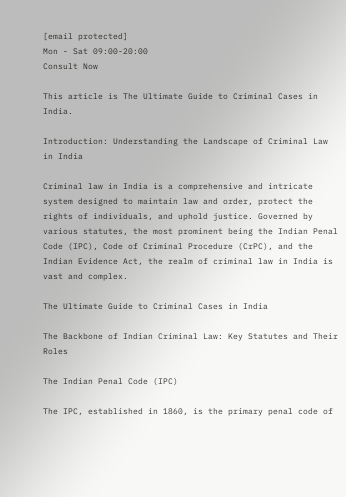[email protected]
Mon - Sat 09:00-20:00
Consult Now

This article is The Ultimate Guide to Criminal Cases in India.

Introduction: Understanding the Landscape of Criminal Law in India

Criminal law in India is a comprehensive and intricate system designed to maintain law and order, protect the rights of individuals, and uphold justice. Governed by various statutes, the most prominent being the Indian Penal Code (IPC), Code of Criminal Procedure (CrPC), and the Indian Evidence Act, the realm of criminal law in India is vast and complex.

The Ultimate Guide to Criminal Cases in India

The Backbone of Indian Criminal Law: Key Statutes and Their Roles

The Indian Penal Code (IPC)

The IPC, established in 1860, is the primary penal code of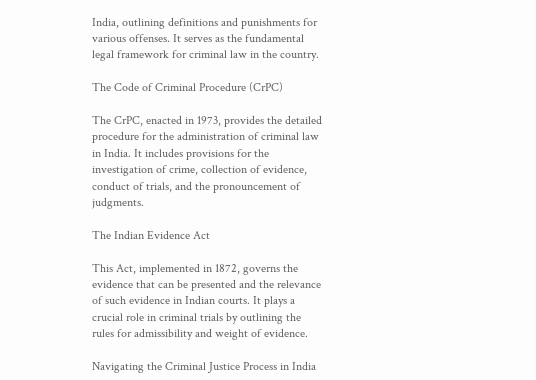India, outlining definitions and punishments for various offenses. It serves as the fundamental legal framework for criminal law in the country.

The Code of Criminal Procedure (CrPC)

The CrPC, enacted in 1973, provides the detailed procedure for the administration of criminal law in India. It includes provisions for the investigation of crime, collection of evidence, conduct of trials, and the pronouncement of judgments.

The Indian Evidence Act

This Act, implemented in 1872, governs the evidence that can be presented and the relevance of such evidence in Indian courts. It plays a crucial role in criminal trials by outlining the rules for admissibility and weight of evidence.

Navigating the Criminal Justice Process in India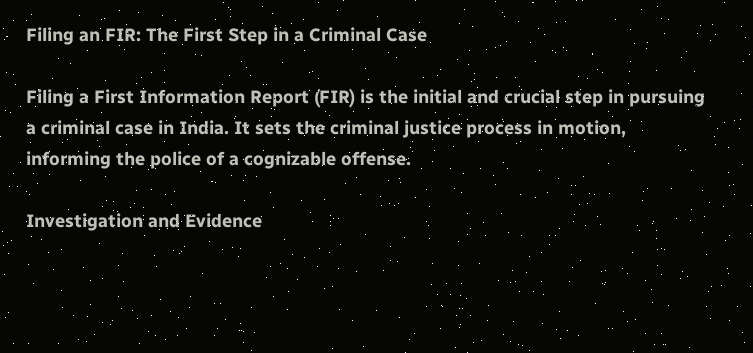Filing an FIR: The First Step in a Criminal Case

Filing a First Information Report (FIR) is the initial and crucial step in pursuing a criminal case in India. It sets the criminal justice process in motion, informing the police of a cognizable offense.

Investigation and Evidence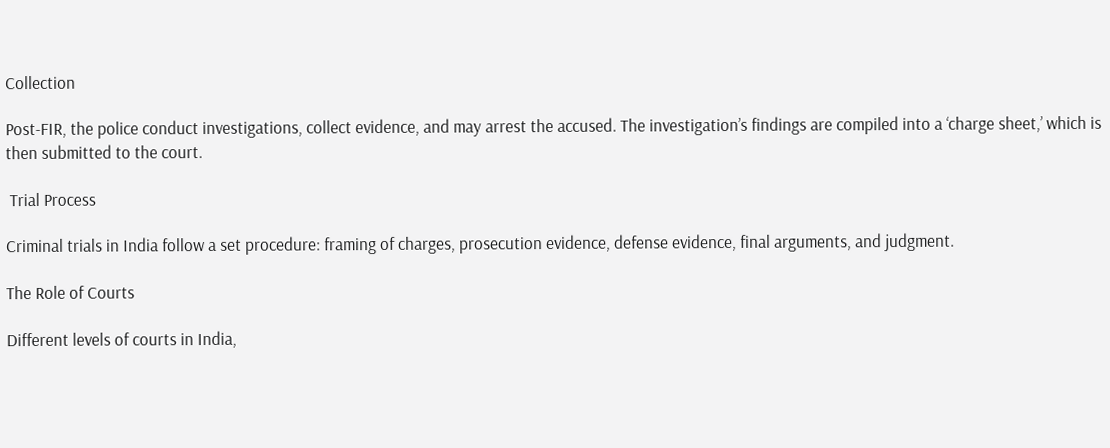Collection

Post-FIR, the police conduct investigations, collect evidence, and may arrest the accused. The investigation’s findings are compiled into a ‘charge sheet,’ which is then submitted to the court.

 Trial Process

Criminal trials in India follow a set procedure: framing of charges, prosecution evidence, defense evidence, final arguments, and judgment.

The Role of Courts

Different levels of courts in India,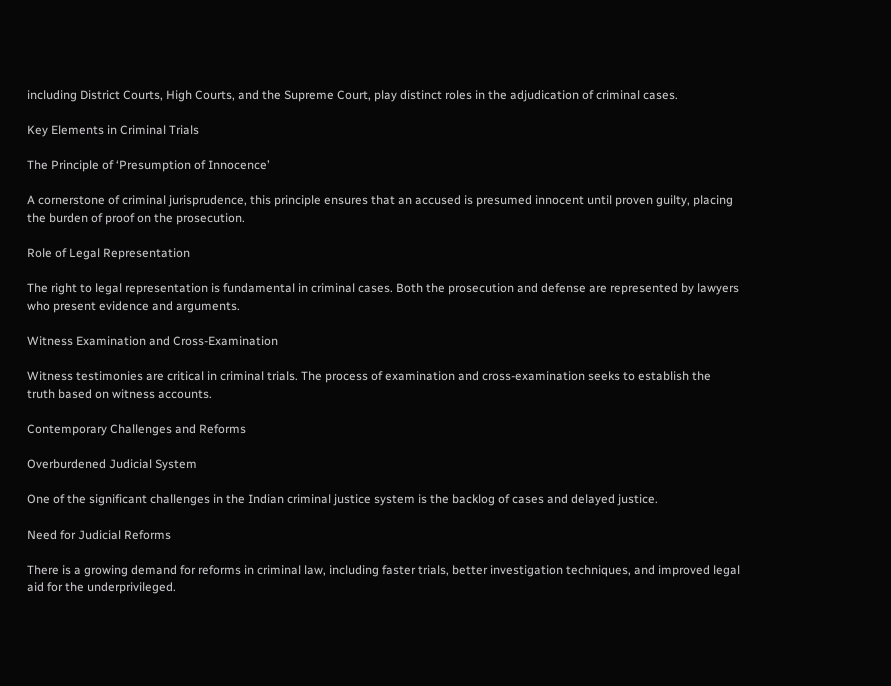including District Courts, High Courts, and the Supreme Court, play distinct roles in the adjudication of criminal cases.

Key Elements in Criminal Trials

The Principle of ‘Presumption of Innocence’

A cornerstone of criminal jurisprudence, this principle ensures that an accused is presumed innocent until proven guilty, placing the burden of proof on the prosecution.

Role of Legal Representation

The right to legal representation is fundamental in criminal cases. Both the prosecution and defense are represented by lawyers who present evidence and arguments.

Witness Examination and Cross-Examination

Witness testimonies are critical in criminal trials. The process of examination and cross-examination seeks to establish the truth based on witness accounts.

Contemporary Challenges and Reforms

Overburdened Judicial System

One of the significant challenges in the Indian criminal justice system is the backlog of cases and delayed justice.

Need for Judicial Reforms

There is a growing demand for reforms in criminal law, including faster trials, better investigation techniques, and improved legal aid for the underprivileged.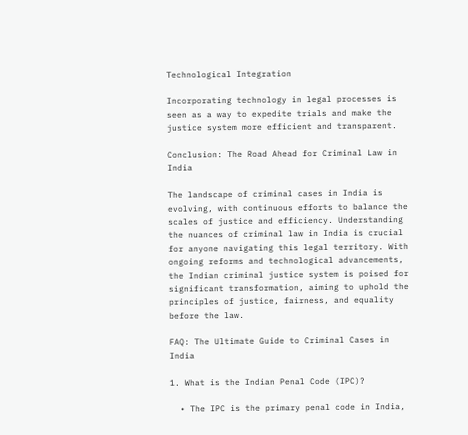Technological Integration

Incorporating technology in legal processes is seen as a way to expedite trials and make the justice system more efficient and transparent.

Conclusion: The Road Ahead for Criminal Law in India

The landscape of criminal cases in India is evolving, with continuous efforts to balance the scales of justice and efficiency. Understanding the nuances of criminal law in India is crucial for anyone navigating this legal territory. With ongoing reforms and technological advancements, the Indian criminal justice system is poised for significant transformation, aiming to uphold the principles of justice, fairness, and equality before the law.

FAQ: The Ultimate Guide to Criminal Cases in India

1. What is the Indian Penal Code (IPC)?

  • The IPC is the primary penal code in India,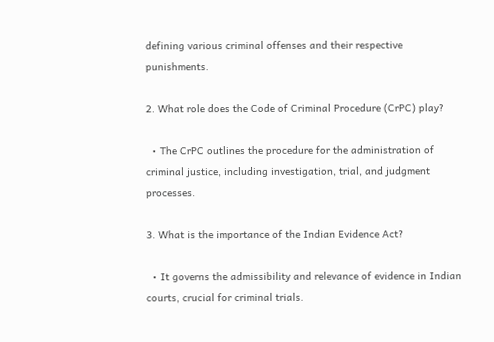defining various criminal offenses and their respective punishments.

2. What role does the Code of Criminal Procedure (CrPC) play?

  • The CrPC outlines the procedure for the administration of criminal justice, including investigation, trial, and judgment processes.

3. What is the importance of the Indian Evidence Act?

  • It governs the admissibility and relevance of evidence in Indian courts, crucial for criminal trials.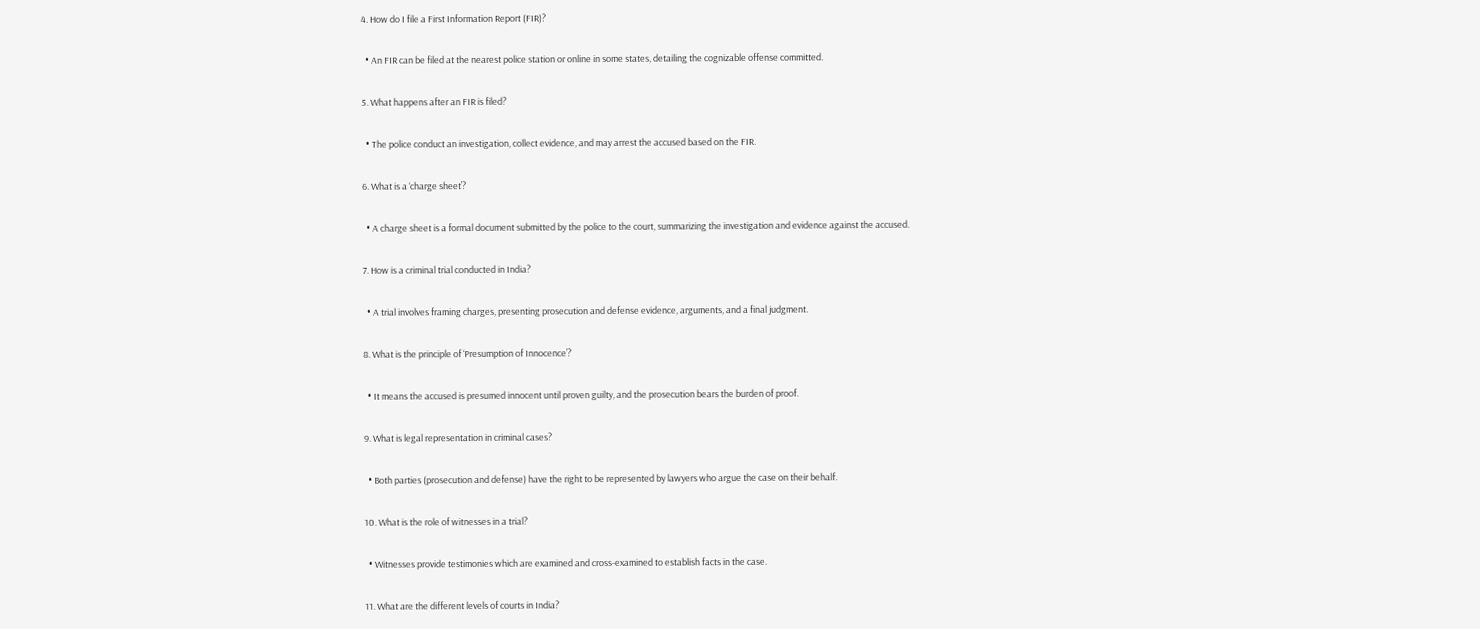4. How do I file a First Information Report (FIR)?

  • An FIR can be filed at the nearest police station or online in some states, detailing the cognizable offense committed.

5. What happens after an FIR is filed?

  • The police conduct an investigation, collect evidence, and may arrest the accused based on the FIR.

6. What is a ‘charge sheet’?

  • A charge sheet is a formal document submitted by the police to the court, summarizing the investigation and evidence against the accused.

7. How is a criminal trial conducted in India?

  • A trial involves framing charges, presenting prosecution and defense evidence, arguments, and a final judgment.

8. What is the principle of ‘Presumption of Innocence’?

  • It means the accused is presumed innocent until proven guilty, and the prosecution bears the burden of proof.

9. What is legal representation in criminal cases?

  • Both parties (prosecution and defense) have the right to be represented by lawyers who argue the case on their behalf.

10. What is the role of witnesses in a trial?

  • Witnesses provide testimonies which are examined and cross-examined to establish facts in the case.

11. What are the different levels of courts in India?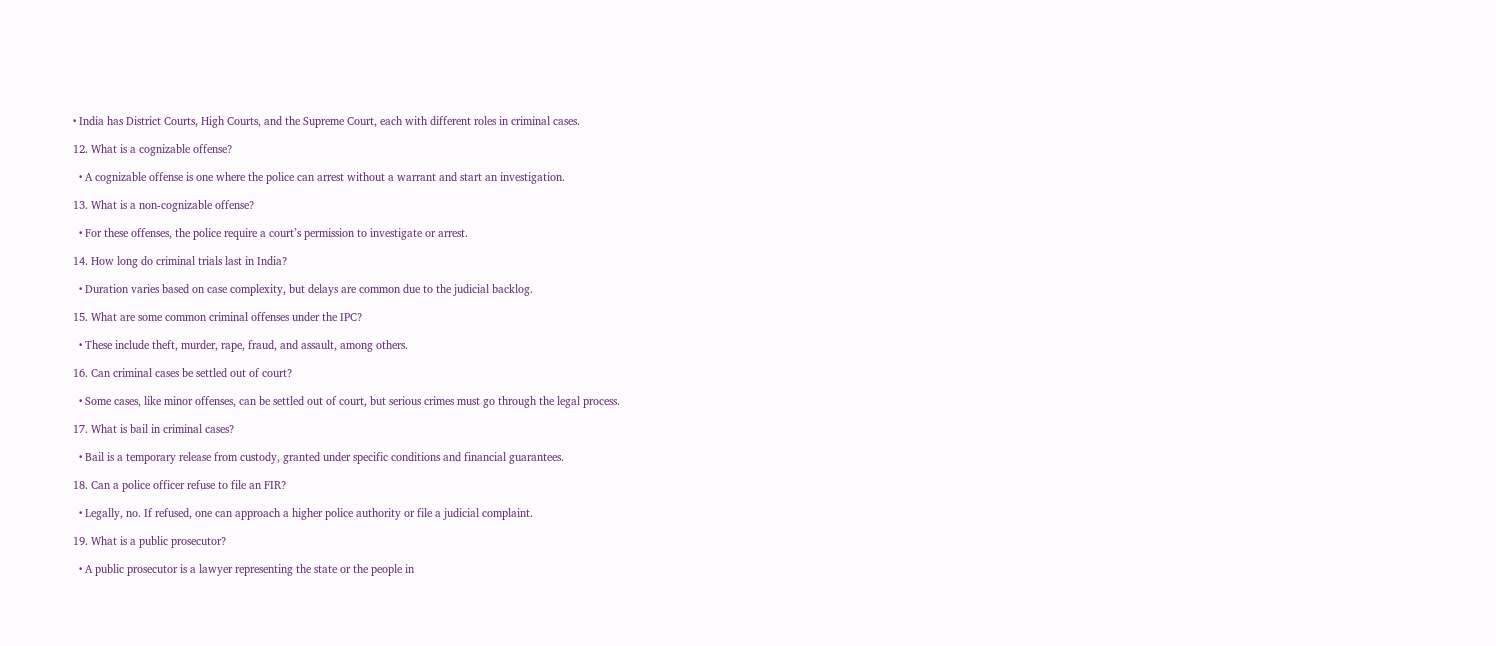• India has District Courts, High Courts, and the Supreme Court, each with different roles in criminal cases.

12. What is a cognizable offense?

  • A cognizable offense is one where the police can arrest without a warrant and start an investigation.

13. What is a non-cognizable offense?

  • For these offenses, the police require a court’s permission to investigate or arrest.

14. How long do criminal trials last in India?

  • Duration varies based on case complexity, but delays are common due to the judicial backlog.

15. What are some common criminal offenses under the IPC?

  • These include theft, murder, rape, fraud, and assault, among others.

16. Can criminal cases be settled out of court?

  • Some cases, like minor offenses, can be settled out of court, but serious crimes must go through the legal process.

17. What is bail in criminal cases?

  • Bail is a temporary release from custody, granted under specific conditions and financial guarantees.

18. Can a police officer refuse to file an FIR?

  • Legally, no. If refused, one can approach a higher police authority or file a judicial complaint.

19. What is a public prosecutor?

  • A public prosecutor is a lawyer representing the state or the people in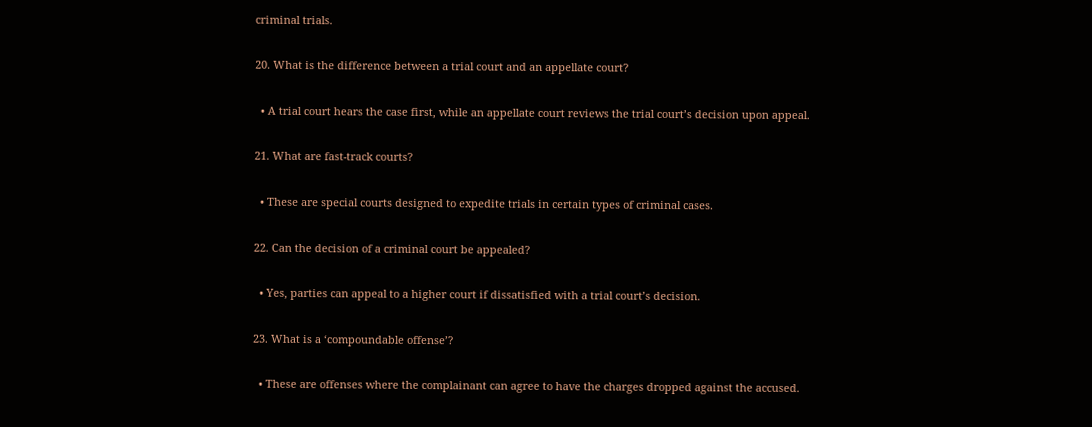criminal trials.

20. What is the difference between a trial court and an appellate court?

  • A trial court hears the case first, while an appellate court reviews the trial court’s decision upon appeal.

21. What are fast-track courts?

  • These are special courts designed to expedite trials in certain types of criminal cases.

22. Can the decision of a criminal court be appealed?

  • Yes, parties can appeal to a higher court if dissatisfied with a trial court’s decision.

23. What is a ‘compoundable offense’?

  • These are offenses where the complainant can agree to have the charges dropped against the accused.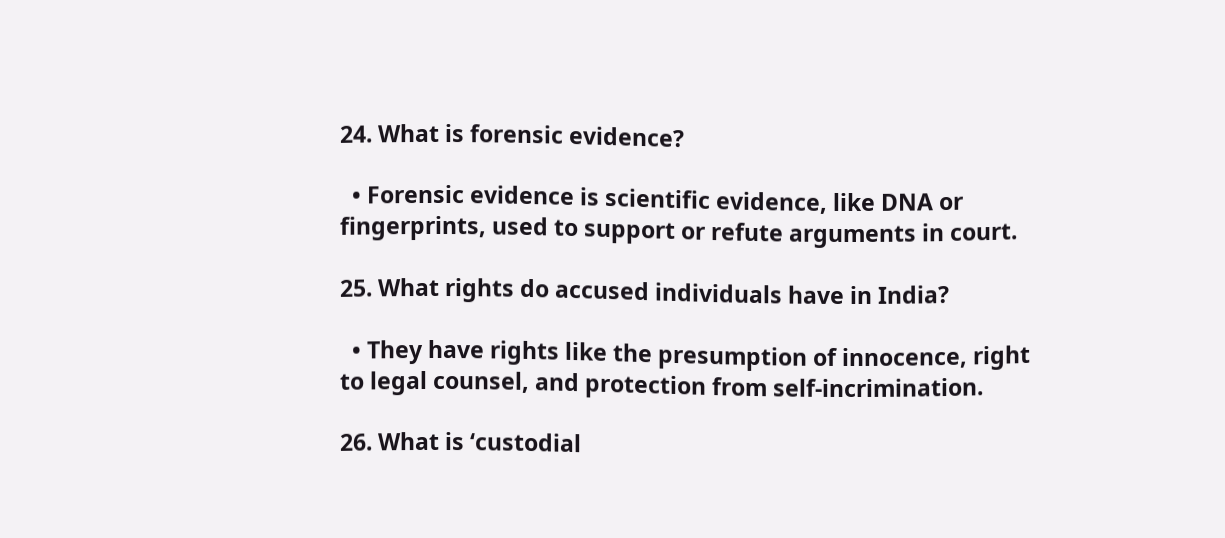24. What is forensic evidence?

  • Forensic evidence is scientific evidence, like DNA or fingerprints, used to support or refute arguments in court.

25. What rights do accused individuals have in India?

  • They have rights like the presumption of innocence, right to legal counsel, and protection from self-incrimination.

26. What is ‘custodial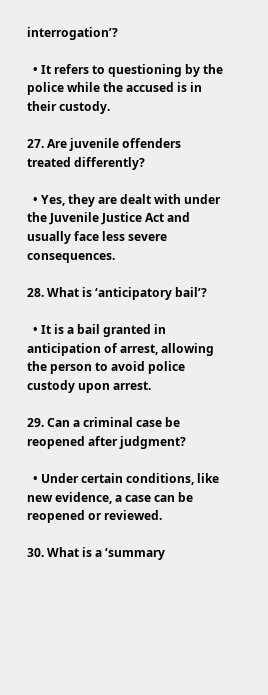interrogation’?

  • It refers to questioning by the police while the accused is in their custody.

27. Are juvenile offenders treated differently?

  • Yes, they are dealt with under the Juvenile Justice Act and usually face less severe consequences.

28. What is ‘anticipatory bail’?

  • It is a bail granted in anticipation of arrest, allowing the person to avoid police custody upon arrest.

29. Can a criminal case be reopened after judgment?

  • Under certain conditions, like new evidence, a case can be reopened or reviewed.

30. What is a ‘summary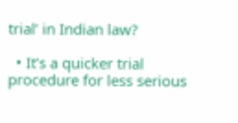trial’ in Indian law?

  • It’s a quicker trial procedure for less serious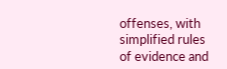offenses, with simplified rules of evidence and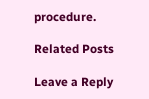procedure.

Related Posts

Leave a Reply